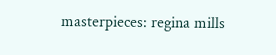masterpieces: regina mills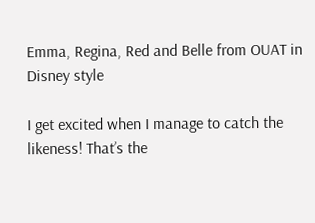Emma, Regina, Red and Belle from OUAT in Disney style

I get excited when I manage to catch the likeness! That’s the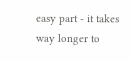easy part - it takes way longer to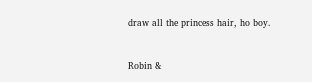draw all the princess hair, ho boy.


Robin &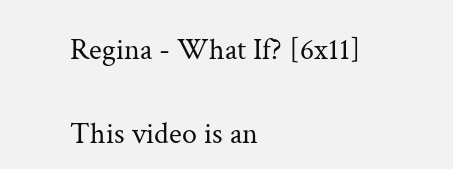Regina - What If? [6x11]

This video is an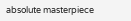absolute masterpiece